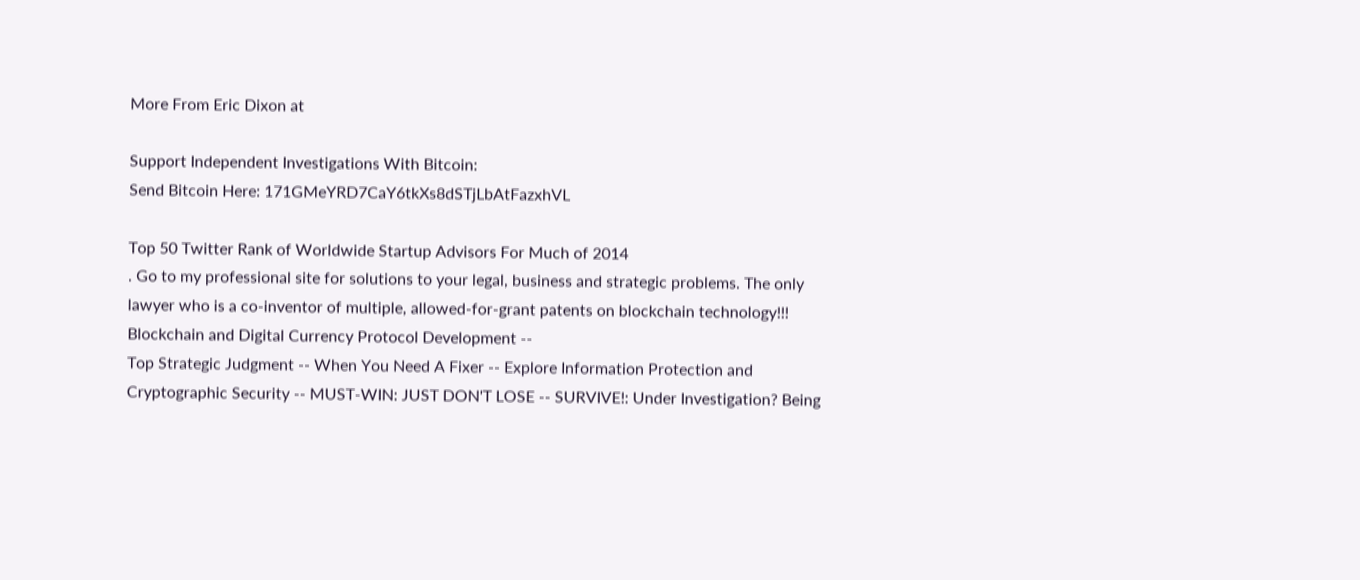More From Eric Dixon at

Support Independent Investigations With Bitcoin:
Send Bitcoin Here: 171GMeYRD7CaY6tkXs8dSTjLbAtFazxhVL

Top 50 Twitter Rank of Worldwide Startup Advisors For Much of 2014
. Go to my professional site for solutions to your legal, business and strategic problems. The only lawyer who is a co-inventor of multiple, allowed-for-grant patents on blockchain technology!!! Blockchain and Digital Currency Protocol Development --
Top Strategic Judgment -- When You Need A Fixer -- Explore Information Protection and Cryptographic Security -- MUST-WIN: JUST DON'T LOSE -- SURVIVE!: Under Investigation? Being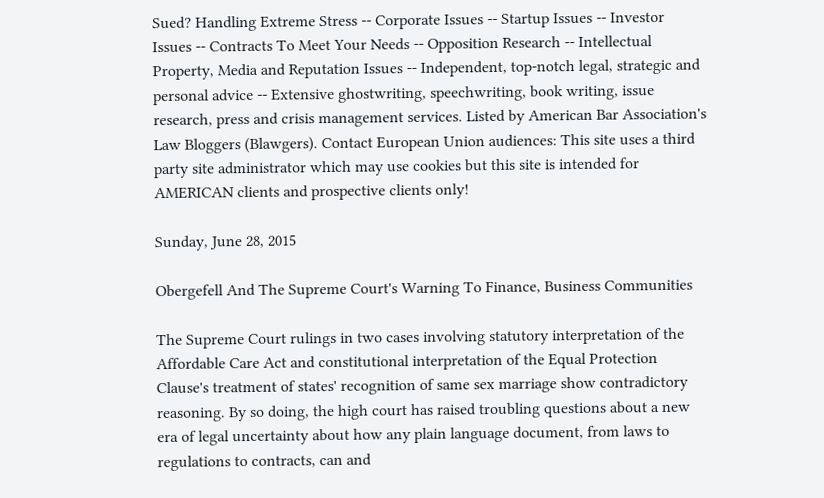Sued? Handling Extreme Stress -- Corporate Issues -- Startup Issues -- Investor Issues -- Contracts To Meet Your Needs -- Opposition Research -- Intellectual Property, Media and Reputation Issues -- Independent, top-notch legal, strategic and personal advice -- Extensive ghostwriting, speechwriting, book writing, issue research, press and crisis management services. Listed by American Bar Association's Law Bloggers (Blawgers). Contact European Union audiences: This site uses a third party site administrator which may use cookies but this site is intended for AMERICAN clients and prospective clients only!

Sunday, June 28, 2015

Obergefell And The Supreme Court's Warning To Finance, Business Communities

The Supreme Court rulings in two cases involving statutory interpretation of the Affordable Care Act and constitutional interpretation of the Equal Protection Clause's treatment of states' recognition of same sex marriage show contradictory reasoning. By so doing, the high court has raised troubling questions about a new era of legal uncertainty about how any plain language document, from laws to regulations to contracts, can and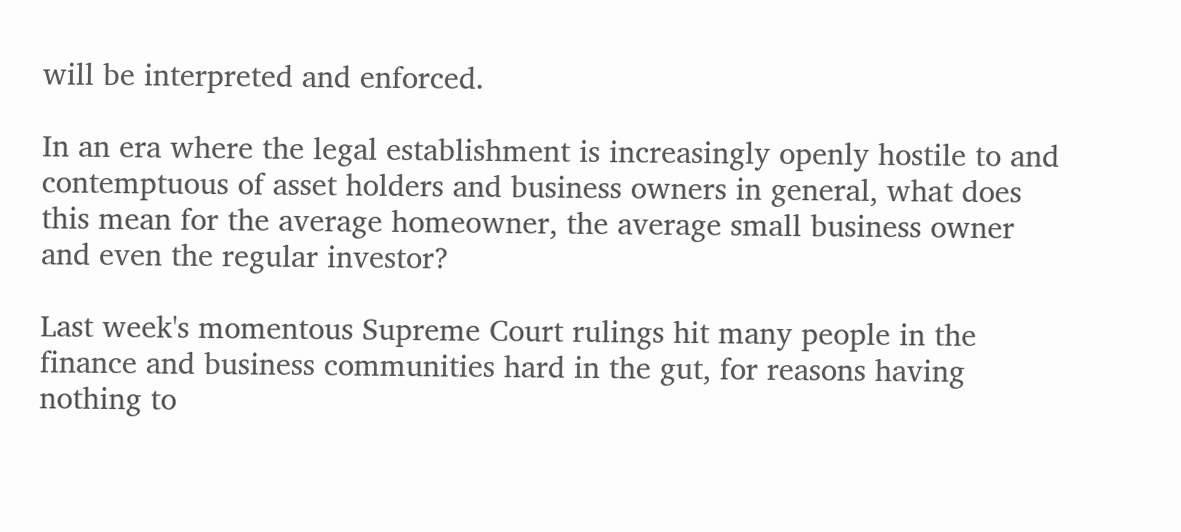will be interpreted and enforced.

In an era where the legal establishment is increasingly openly hostile to and contemptuous of asset holders and business owners in general, what does this mean for the average homeowner, the average small business owner and even the regular investor?

Last week's momentous Supreme Court rulings hit many people in the finance and business communities hard in the gut, for reasons having nothing to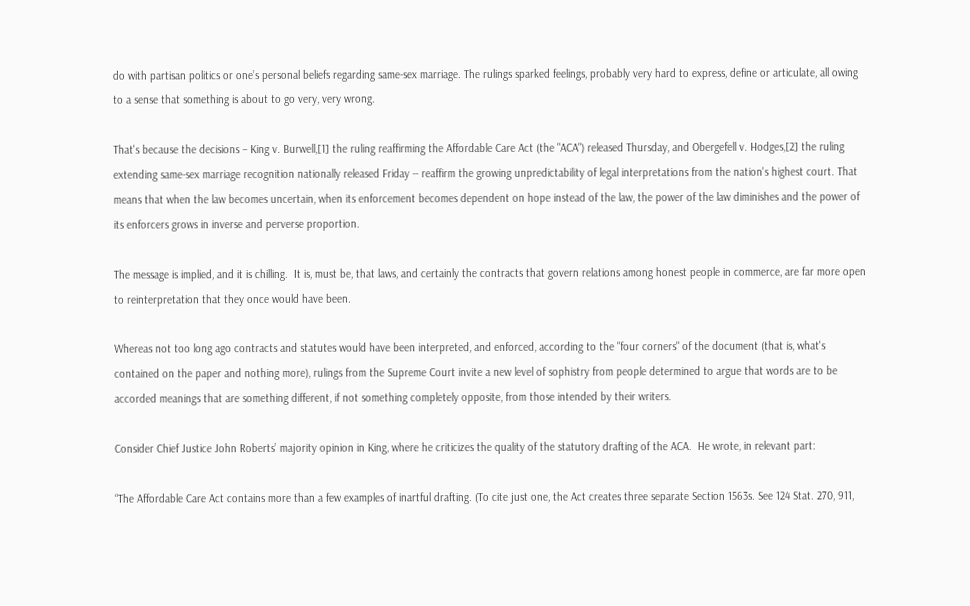do with partisan politics or one’s personal beliefs regarding same-sex marriage. The rulings sparked feelings, probably very hard to express, define or articulate, all owing to a sense that something is about to go very, very wrong.

That's because the decisions – King v. Burwell,[1] the ruling reaffirming the Affordable Care Act (the "ACA") released Thursday, and Obergefell v. Hodges,[2] the ruling extending same-sex marriage recognition nationally released Friday -- reaffirm the growing unpredictability of legal interpretations from the nation's highest court. That means that when the law becomes uncertain, when its enforcement becomes dependent on hope instead of the law, the power of the law diminishes and the power of its enforcers grows in inverse and perverse proportion.

The message is implied, and it is chilling.  It is, must be, that laws, and certainly the contracts that govern relations among honest people in commerce, are far more open to reinterpretation that they once would have been.

Whereas not too long ago contracts and statutes would have been interpreted, and enforced, according to the "four corners" of the document (that is, what's contained on the paper and nothing more), rulings from the Supreme Court invite a new level of sophistry from people determined to argue that words are to be accorded meanings that are something different, if not something completely opposite, from those intended by their writers.

Consider Chief Justice John Roberts’ majority opinion in King, where he criticizes the quality of the statutory drafting of the ACA.  He wrote, in relevant part:

“The Affordable Care Act contains more than a few examples of inartful drafting. (To cite just one, the Act creates three separate Section 1563s. See 124 Stat. 270, 911,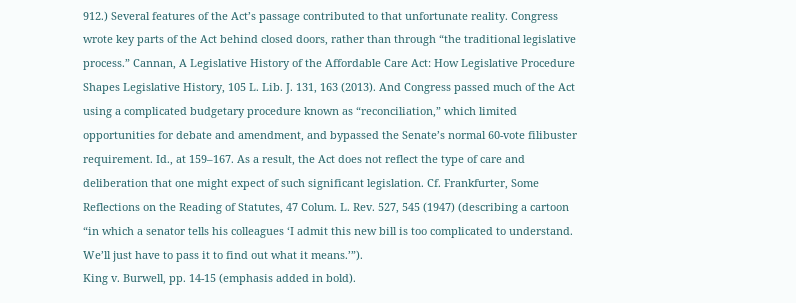912.) Several features of the Act’s passage contributed to that unfortunate reality. Congress wrote key parts of the Act behind closed doors, rather than through “the traditional legislative process.” Cannan, A Legislative History of the Affordable Care Act: How Legislative Procedure Shapes Legislative History, 105 L. Lib. J. 131, 163 (2013). And Congress passed much of the Act using a complicated budgetary procedure known as “reconciliation,” which limited opportunities for debate and amendment, and bypassed the Senate’s normal 60-vote filibuster requirement. Id., at 159–167. As a result, the Act does not reflect the type of care and deliberation that one might expect of such significant legislation. Cf. Frankfurter, Some Reflections on the Reading of Statutes, 47 Colum. L. Rev. 527, 545 (1947) (describing a cartoon “in which a senator tells his colleagues ‘I admit this new bill is too complicated to understand. We’ll just have to pass it to find out what it means.’”).
King v. Burwell, pp. 14-15 (emphasis added in bold).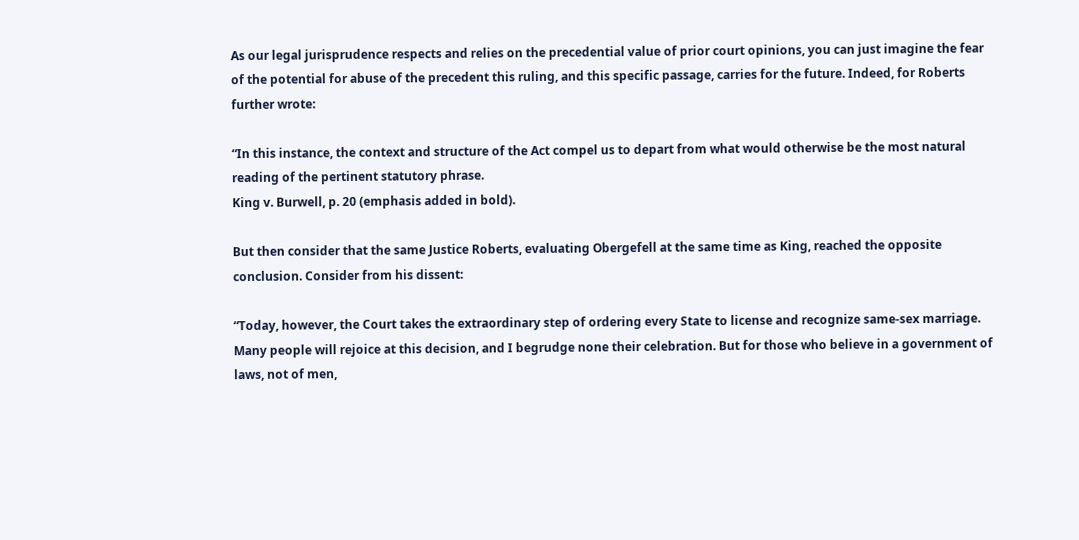As our legal jurisprudence respects and relies on the precedential value of prior court opinions, you can just imagine the fear of the potential for abuse of the precedent this ruling, and this specific passage, carries for the future. Indeed, for Roberts further wrote:

“In this instance, the context and structure of the Act compel us to depart from what would otherwise be the most natural reading of the pertinent statutory phrase.
King v. Burwell, p. 20 (emphasis added in bold).

But then consider that the same Justice Roberts, evaluating Obergefell at the same time as King, reached the opposite conclusion. Consider from his dissent:

“Today, however, the Court takes the extraordinary step of ordering every State to license and recognize same-sex marriage. Many people will rejoice at this decision, and I begrudge none their celebration. But for those who believe in a government of laws, not of men,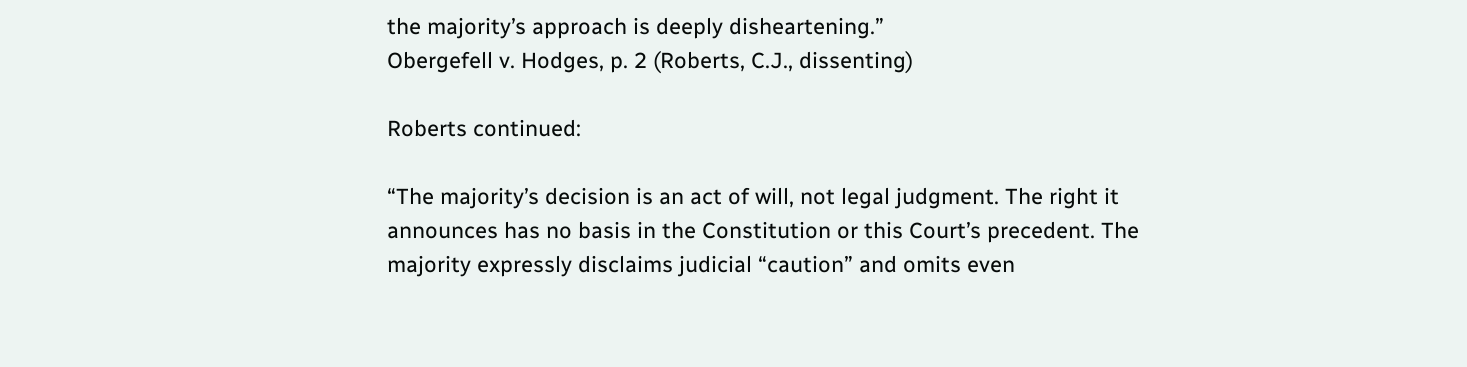the majority’s approach is deeply disheartening.”
Obergefell v. Hodges, p. 2 (Roberts, C.J., dissenting)

Roberts continued:

“The majority’s decision is an act of will, not legal judgment. The right it announces has no basis in the Constitution or this Court’s precedent. The majority expressly disclaims judicial “caution” and omits even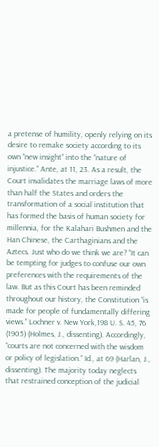a pretense of humility, openly relying on its desire to remake society according to its own “new insight” into the “nature of injustice.” Ante, at 11, 23. As a result, the Court invalidates the marriage laws of more than half the States and orders the transformation of a social institution that has formed the basis of human society for millennia, for the Kalahari Bushmen and the Han Chinese, the Carthaginians and the Aztecs. Just who do we think we are? “It can be tempting for judges to confuse our own preferences with the requirements of the law. But as this Court has been reminded throughout our history, the Constitution “is made for people of fundamentally differing views.” Lochner v. New York,198 U. S. 45, 76 (1905) (Holmes, J., dissenting). Accordingly, “courts are not concerned with the wisdom or policy of legislation.” Id., at 69 (Harlan, J., dissenting). The majority today neglects that restrained conception of the judicial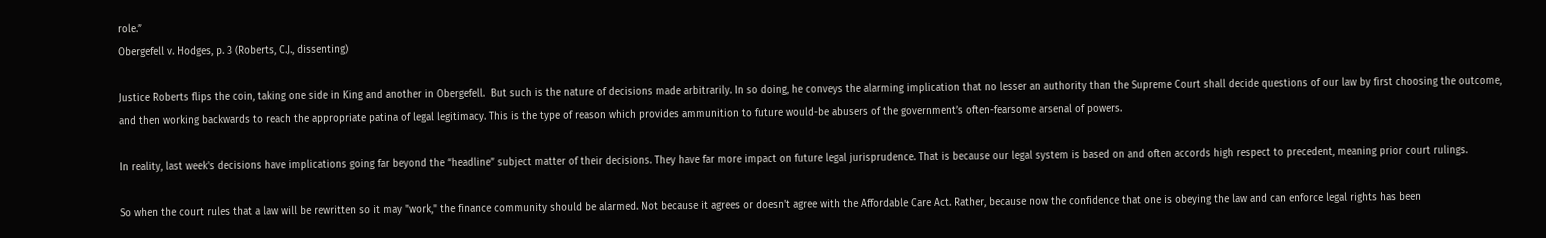role.”
Obergefell v. Hodges, p. 3 (Roberts, C.J., dissenting)

Justice Roberts flips the coin, taking one side in King and another in Obergefell.  But such is the nature of decisions made arbitrarily. In so doing, he conveys the alarming implication that no lesser an authority than the Supreme Court shall decide questions of our law by first choosing the outcome, and then working backwards to reach the appropriate patina of legal legitimacy. This is the type of reason which provides ammunition to future would-be abusers of the government’s often-fearsome arsenal of powers.

In reality, last week's decisions have implications going far beyond the “headline” subject matter of their decisions. They have far more impact on future legal jurisprudence. That is because our legal system is based on and often accords high respect to precedent, meaning prior court rulings.

So when the court rules that a law will be rewritten so it may "work," the finance community should be alarmed. Not because it agrees or doesn't agree with the Affordable Care Act. Rather, because now the confidence that one is obeying the law and can enforce legal rights has been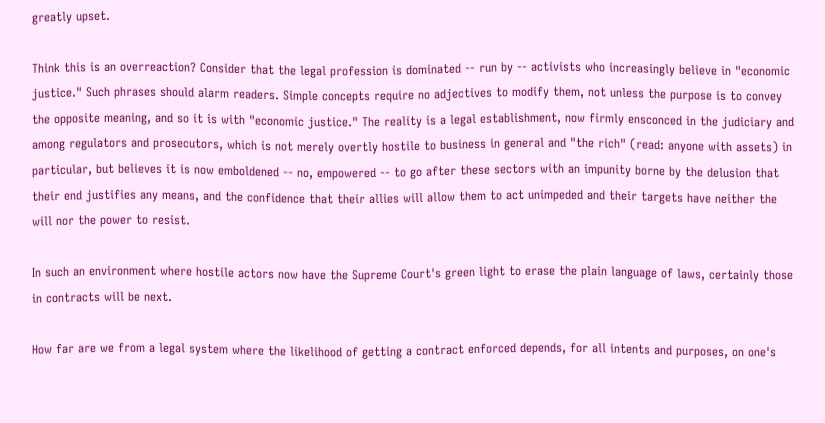greatly upset.

Think this is an overreaction? Consider that the legal profession is dominated -- run by -- activists who increasingly believe in "economic justice." Such phrases should alarm readers. Simple concepts require no adjectives to modify them, not unless the purpose is to convey the opposite meaning, and so it is with "economic justice." The reality is a legal establishment, now firmly ensconced in the judiciary and among regulators and prosecutors, which is not merely overtly hostile to business in general and "the rich" (read: anyone with assets) in particular, but believes it is now emboldened -- no, empowered -- to go after these sectors with an impunity borne by the delusion that their end justifies any means, and the confidence that their allies will allow them to act unimpeded and their targets have neither the will nor the power to resist.

In such an environment where hostile actors now have the Supreme Court's green light to erase the plain language of laws, certainly those in contracts will be next.

How far are we from a legal system where the likelihood of getting a contract enforced depends, for all intents and purposes, on one's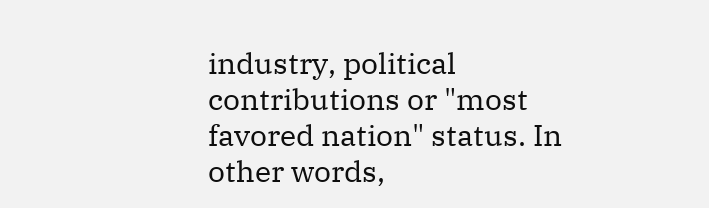industry, political contributions or "most favored nation" status. In other words,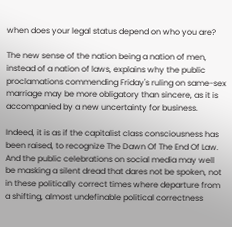when does your legal status depend on who you are?

The new sense of the nation being a nation of men, instead of a nation of laws, explains why the public proclamations commending Friday's ruling on same-sex marriage may be more obligatory than sincere, as it is accompanied by a new uncertainty for business.

Indeed, it is as if the capitalist class consciousness has been raised, to recognize The Dawn Of The End Of Law. And the public celebrations on social media may well be masking a silent dread that dares not be spoken, not in these politically correct times where departure from a shifting, almost undefinable political correctness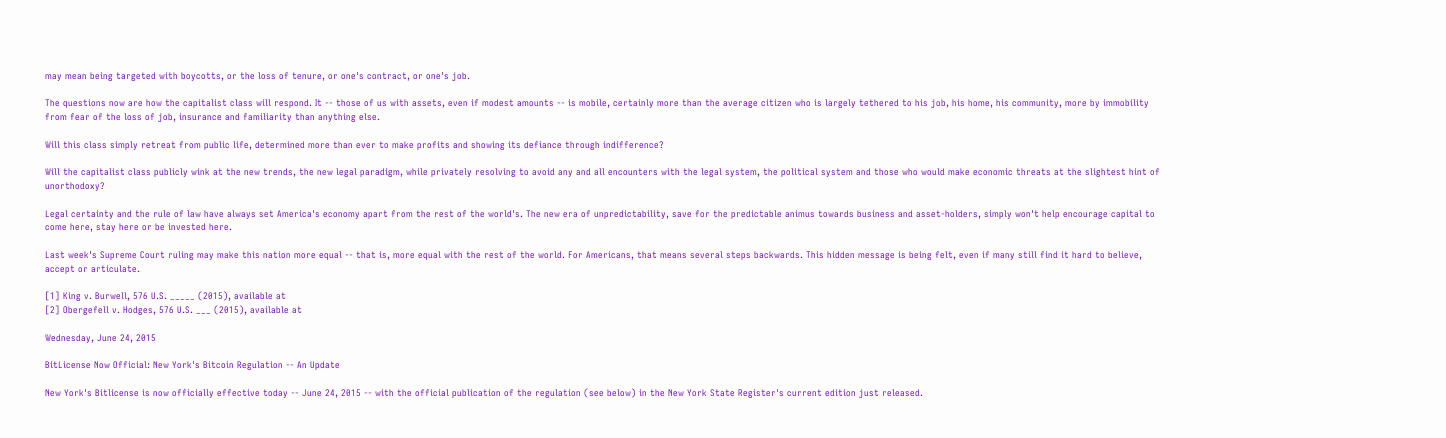may mean being targeted with boycotts, or the loss of tenure, or one's contract, or one's job.

The questions now are how the capitalist class will respond. It -- those of us with assets, even if modest amounts -- is mobile, certainly more than the average citizen who is largely tethered to his job, his home, his community, more by immobility from fear of the loss of job, insurance and familiarity than anything else.

Will this class simply retreat from public life, determined more than ever to make profits and showing its defiance through indifference?

Will the capitalist class publicly wink at the new trends, the new legal paradigm, while privately resolving to avoid any and all encounters with the legal system, the political system and those who would make economic threats at the slightest hint of unorthodoxy?

Legal certainty and the rule of law have always set America's economy apart from the rest of the world's. The new era of unpredictability, save for the predictable animus towards business and asset-holders, simply won't help encourage capital to come here, stay here or be invested here.

Last week's Supreme Court ruling may make this nation more equal -- that is, more equal with the rest of the world. For Americans, that means several steps backwards. This hidden message is being felt, even if many still find it hard to believe, accept or articulate.

[1] King v. Burwell, 576 U.S. _____ (2015), available at
[2] Obergefell v. Hodges, 576 U.S. ___ (2015), available at

Wednesday, June 24, 2015

BitLicense Now Official: New York's Bitcoin Regulation -- An Update

New York's Bitlicense is now officially effective today -- June 24, 2015 -- with the official publication of the regulation (see below) in the New York State Register's current edition just released.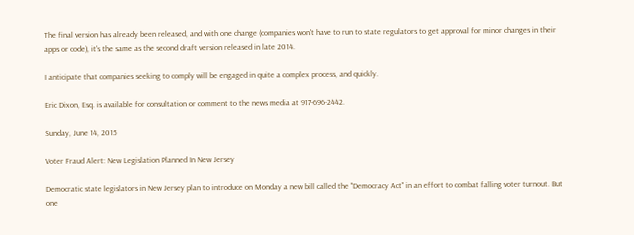The final version has already been released, and with one change (companies won't have to run to state regulators to get approval for minor changes in their apps or code), it's the same as the second draft version released in late 2014.

I anticipate that companies seeking to comply will be engaged in quite a complex process, and quickly.

Eric Dixon, Esq. is available for consultation or comment to the news media at 917-696-2442.

Sunday, June 14, 2015

Voter Fraud Alert: New Legislation Planned In New Jersey

Democratic state legislators in New Jersey plan to introduce on Monday a new bill called the "Democracy Act" in an effort to combat falling voter turnout. But one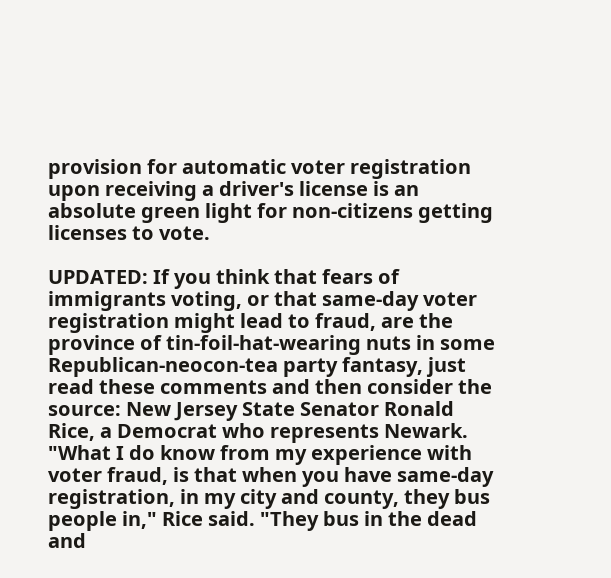provision for automatic voter registration upon receiving a driver's license is an absolute green light for non-citizens getting licenses to vote.

UPDATED: If you think that fears of immigrants voting, or that same-day voter registration might lead to fraud, are the province of tin-foil-hat-wearing nuts in some Republican-neocon-tea party fantasy, just read these comments and then consider the source: New Jersey State Senator Ronald Rice, a Democrat who represents Newark.
"What I do know from my experience with voter fraud, is that when you have same-day registration, in my city and county, they bus people in," Rice said. "They bus in the dead and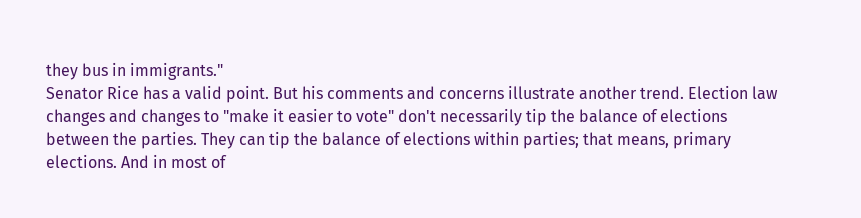they bus in immigrants."
Senator Rice has a valid point. But his comments and concerns illustrate another trend. Election law changes and changes to "make it easier to vote" don't necessarily tip the balance of elections between the parties. They can tip the balance of elections within parties; that means, primary elections. And in most of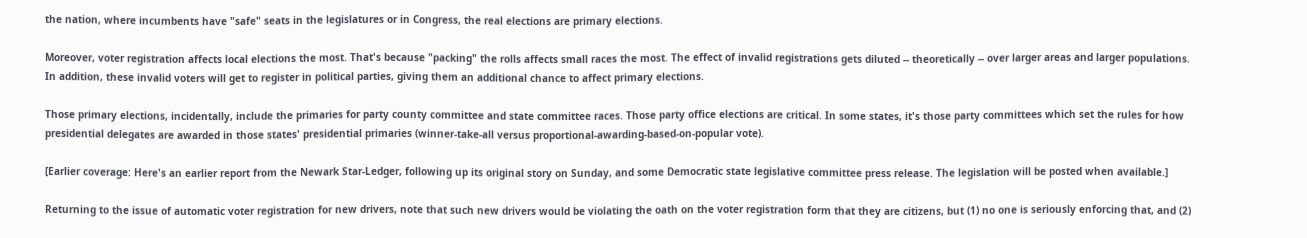the nation, where incumbents have "safe" seats in the legislatures or in Congress, the real elections are primary elections.

Moreover, voter registration affects local elections the most. That's because "packing" the rolls affects small races the most. The effect of invalid registrations gets diluted -- theoretically -- over larger areas and larger populations. In addition, these invalid voters will get to register in political parties, giving them an additional chance to affect primary elections.

Those primary elections, incidentally, include the primaries for party county committee and state committee races. Those party office elections are critical. In some states, it's those party committees which set the rules for how presidential delegates are awarded in those states' presidential primaries (winner-take-all versus proportional-awarding-based-on-popular vote).

[Earlier coverage: Here's an earlier report from the Newark Star-Ledger, following up its original story on Sunday, and some Democratic state legislative committee press release. The legislation will be posted when available.]

Returning to the issue of automatic voter registration for new drivers, note that such new drivers would be violating the oath on the voter registration form that they are citizens, but (1) no one is seriously enforcing that, and (2)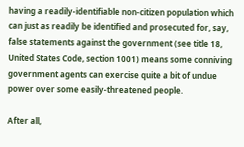having a readily-identifiable non-citizen population which can just as readily be identified and prosecuted for, say, false statements against the government (see title 18, United States Code, section 1001) means some conniving government agents can exercise quite a bit of undue power over some easily-threatened people.

After all,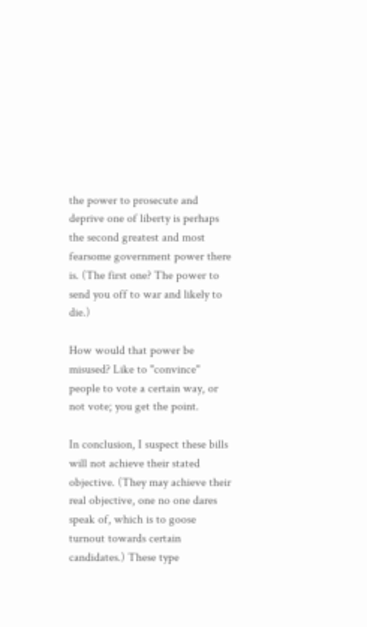the power to prosecute and deprive one of liberty is perhaps the second greatest and most fearsome government power there is. (The first one? The power to send you off to war and likely to die.)

How would that power be misused? Like to "convince" people to vote a certain way, or not vote; you get the point.

In conclusion, I suspect these bills will not achieve their stated objective. (They may achieve their real objective, one no one dares speak of, which is to goose turnout towards certain candidates.) These type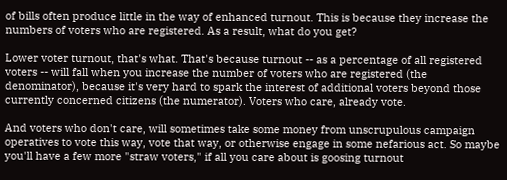of bills often produce little in the way of enhanced turnout. This is because they increase the numbers of voters who are registered. As a result, what do you get?

Lower voter turnout, that's what. That's because turnout -- as a percentage of all registered voters -- will fall when you increase the number of voters who are registered (the denominator), because it's very hard to spark the interest of additional voters beyond those currently concerned citizens (the numerator). Voters who care, already vote.

And voters who don't care, will sometimes take some money from unscrupulous campaign operatives to vote this way, vote that way, or otherwise engage in some nefarious act. So maybe you'll have a few more "straw voters," if all you care about is goosing turnout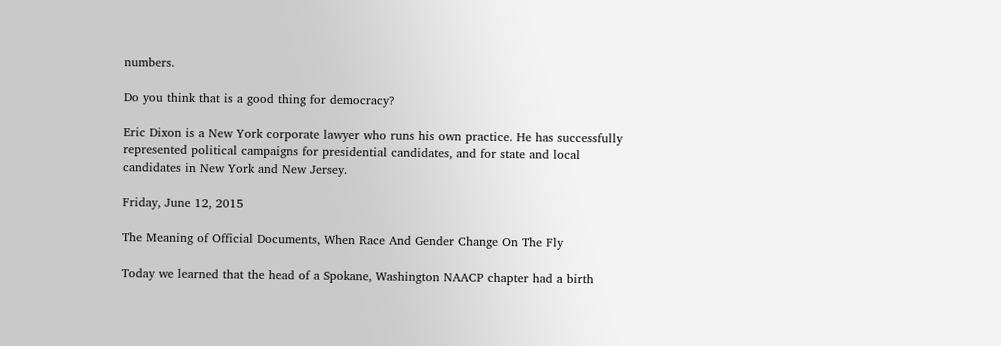numbers.

Do you think that is a good thing for democracy?

Eric Dixon is a New York corporate lawyer who runs his own practice. He has successfully represented political campaigns for presidential candidates, and for state and local candidates in New York and New Jersey.

Friday, June 12, 2015

The Meaning of Official Documents, When Race And Gender Change On The Fly

Today we learned that the head of a Spokane, Washington NAACP chapter had a birth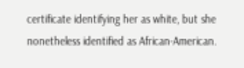certificate identifying her as white, but she nonetheless identified as African-American.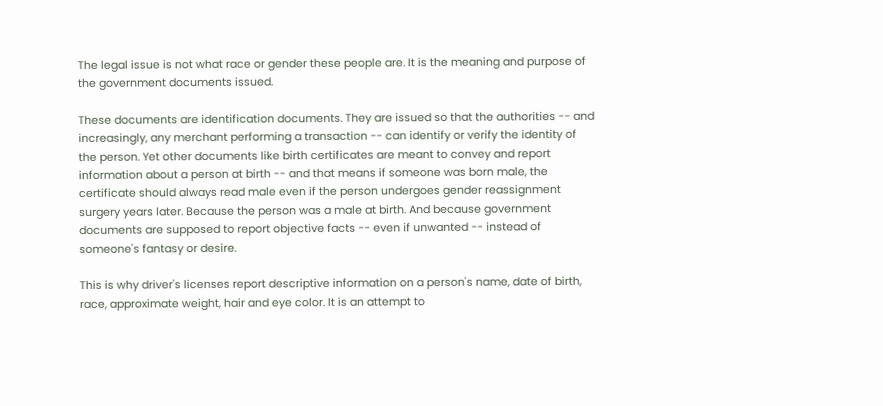The legal issue is not what race or gender these people are. It is the meaning and purpose of the government documents issued.

These documents are identification documents. They are issued so that the authorities -- and increasingly, any merchant performing a transaction -- can identify or verify the identity of the person. Yet other documents like birth certificates are meant to convey and report information about a person at birth -- and that means if someone was born male, the certificate should always read male even if the person undergoes gender reassignment surgery years later. Because the person was a male at birth. And because government documents are supposed to report objective facts -- even if unwanted -- instead of someone's fantasy or desire.

This is why driver's licenses report descriptive information on a person's name, date of birth, race, approximate weight, hair and eye color. It is an attempt to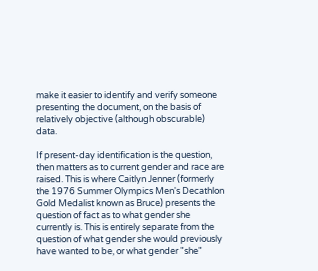make it easier to identify and verify someone presenting the document, on the basis of relatively objective (although obscurable) data.

If present-day identification is the question, then matters as to current gender and race are raised. This is where Caitlyn Jenner (formerly the 1976 Summer Olympics Men's Decathlon Gold Medalist known as Bruce) presents the question of fact as to what gender she currently is. This is entirely separate from the question of what gender she would previously have wanted to be, or what gender "she"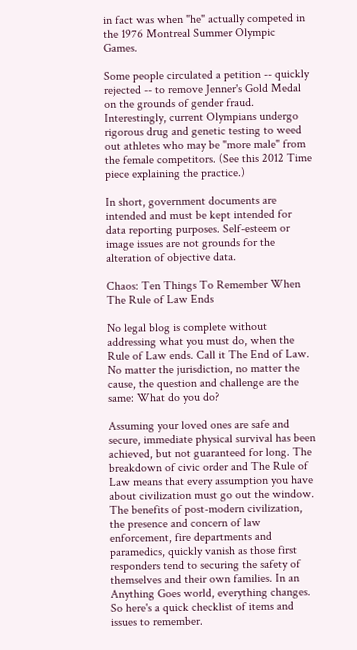in fact was when "he" actually competed in the 1976 Montreal Summer Olympic Games.

Some people circulated a petition -- quickly rejected -- to remove Jenner's Gold Medal on the grounds of gender fraud. Interestingly, current Olympians undergo rigorous drug and genetic testing to weed out athletes who may be "more male" from the female competitors. (See this 2012 Time piece explaining the practice.)

In short, government documents are intended and must be kept intended for data reporting purposes. Self-esteem or image issues are not grounds for the alteration of objective data.

Chaos: Ten Things To Remember When The Rule of Law Ends

No legal blog is complete without addressing what you must do, when the Rule of Law ends. Call it The End of Law. No matter the jurisdiction, no matter the cause, the question and challenge are the same: What do you do?

Assuming your loved ones are safe and secure, immediate physical survival has been achieved, but not guaranteed for long. The breakdown of civic order and The Rule of Law means that every assumption you have about civilization must go out the window. The benefits of post-modern civilization, the presence and concern of law enforcement, fire departments and paramedics, quickly vanish as those first responders tend to securing the safety of themselves and their own families. In an Anything Goes world, everything changes. So here's a quick checklist of items and issues to remember.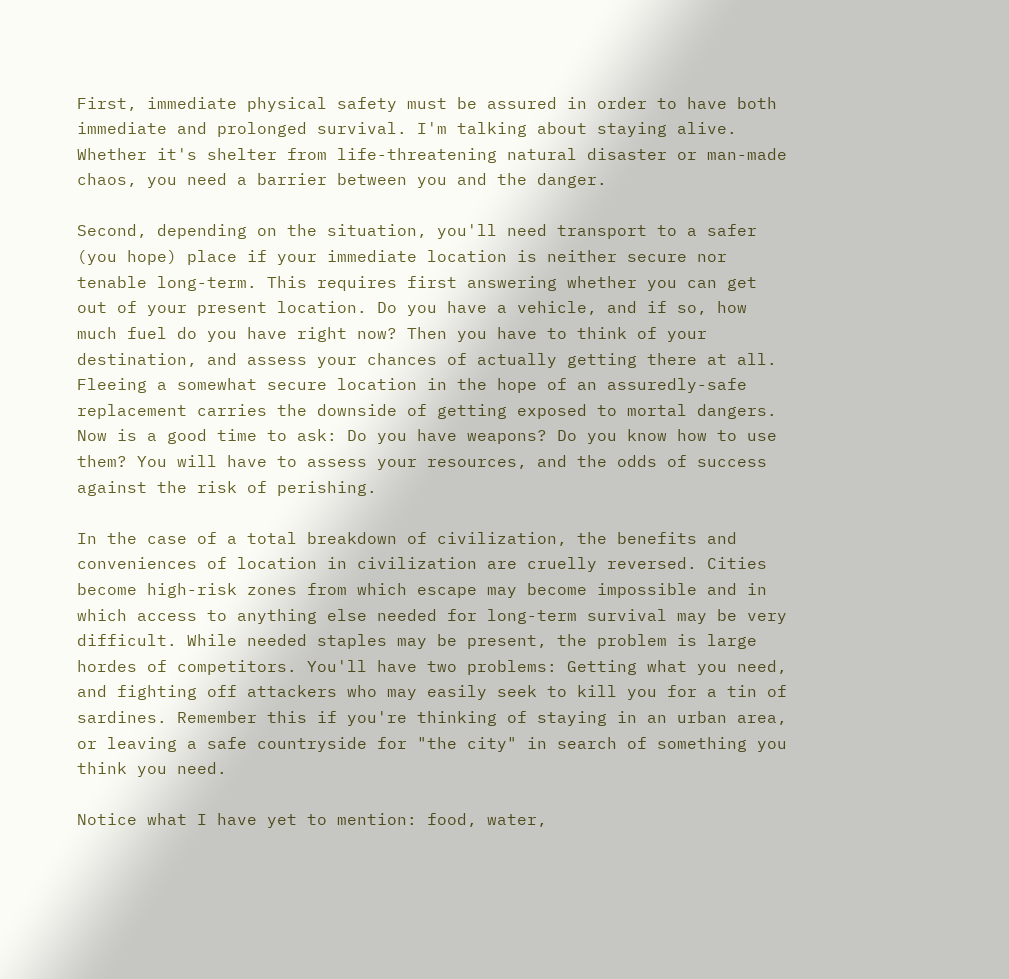First, immediate physical safety must be assured in order to have both immediate and prolonged survival. I'm talking about staying alive. Whether it's shelter from life-threatening natural disaster or man-made chaos, you need a barrier between you and the danger.

Second, depending on the situation, you'll need transport to a safer (you hope) place if your immediate location is neither secure nor tenable long-term. This requires first answering whether you can get out of your present location. Do you have a vehicle, and if so, how much fuel do you have right now? Then you have to think of your destination, and assess your chances of actually getting there at all. Fleeing a somewhat secure location in the hope of an assuredly-safe replacement carries the downside of getting exposed to mortal dangers. Now is a good time to ask: Do you have weapons? Do you know how to use them? You will have to assess your resources, and the odds of success against the risk of perishing.

In the case of a total breakdown of civilization, the benefits and conveniences of location in civilization are cruelly reversed. Cities become high-risk zones from which escape may become impossible and in which access to anything else needed for long-term survival may be very difficult. While needed staples may be present, the problem is large hordes of competitors. You'll have two problems: Getting what you need, and fighting off attackers who may easily seek to kill you for a tin of sardines. Remember this if you're thinking of staying in an urban area, or leaving a safe countryside for "the city" in search of something you think you need.

Notice what I have yet to mention: food, water,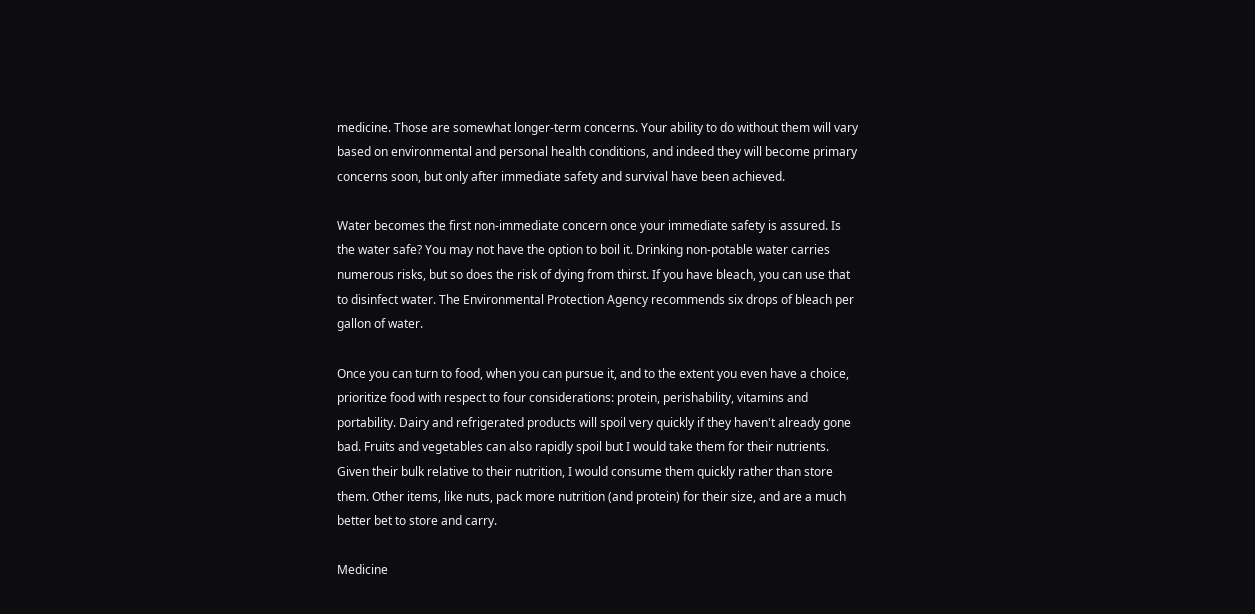medicine. Those are somewhat longer-term concerns. Your ability to do without them will vary based on environmental and personal health conditions, and indeed they will become primary concerns soon, but only after immediate safety and survival have been achieved.

Water becomes the first non-immediate concern once your immediate safety is assured. Is the water safe? You may not have the option to boil it. Drinking non-potable water carries numerous risks, but so does the risk of dying from thirst. If you have bleach, you can use that to disinfect water. The Environmental Protection Agency recommends six drops of bleach per gallon of water.

Once you can turn to food, when you can pursue it, and to the extent you even have a choice, prioritize food with respect to four considerations: protein, perishability, vitamins and portability. Dairy and refrigerated products will spoil very quickly if they haven't already gone bad. Fruits and vegetables can also rapidly spoil but I would take them for their nutrients. Given their bulk relative to their nutrition, I would consume them quickly rather than store them. Other items, like nuts, pack more nutrition (and protein) for their size, and are a much better bet to store and carry.

Medicine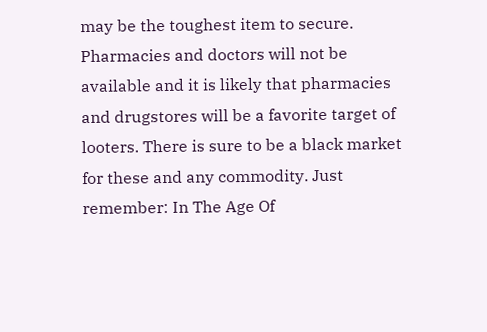may be the toughest item to secure. Pharmacies and doctors will not be available and it is likely that pharmacies and drugstores will be a favorite target of looters. There is sure to be a black market for these and any commodity. Just remember: In The Age Of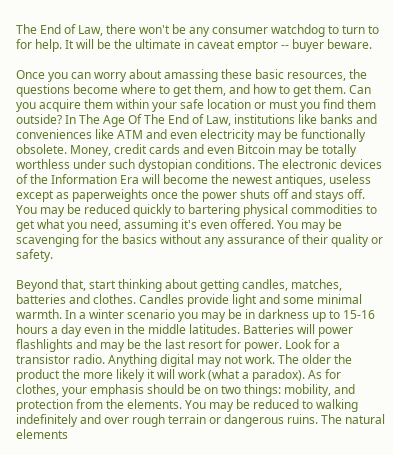The End of Law, there won't be any consumer watchdog to turn to for help. It will be the ultimate in caveat emptor -- buyer beware.

Once you can worry about amassing these basic resources, the questions become where to get them, and how to get them. Can you acquire them within your safe location or must you find them outside? In The Age Of The End of Law, institutions like banks and conveniences like ATM and even electricity may be functionally obsolete. Money, credit cards and even Bitcoin may be totally worthless under such dystopian conditions. The electronic devices of the Information Era will become the newest antiques, useless except as paperweights once the power shuts off and stays off. You may be reduced quickly to bartering physical commodities to get what you need, assuming it's even offered. You may be scavenging for the basics without any assurance of their quality or safety.

Beyond that, start thinking about getting candles, matches, batteries and clothes. Candles provide light and some minimal warmth. In a winter scenario you may be in darkness up to 15-16 hours a day even in the middle latitudes. Batteries will power flashlights and may be the last resort for power. Look for a transistor radio. Anything digital may not work. The older the product the more likely it will work (what a paradox). As for clothes, your emphasis should be on two things: mobility, and protection from the elements. You may be reduced to walking indefinitely and over rough terrain or dangerous ruins. The natural elements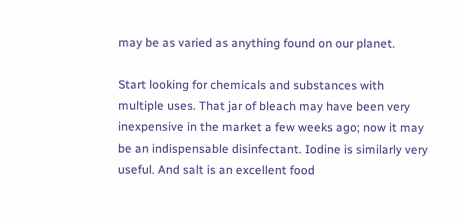may be as varied as anything found on our planet.

Start looking for chemicals and substances with multiple uses. That jar of bleach may have been very inexpensive in the market a few weeks ago; now it may be an indispensable disinfectant. Iodine is similarly very useful. And salt is an excellent food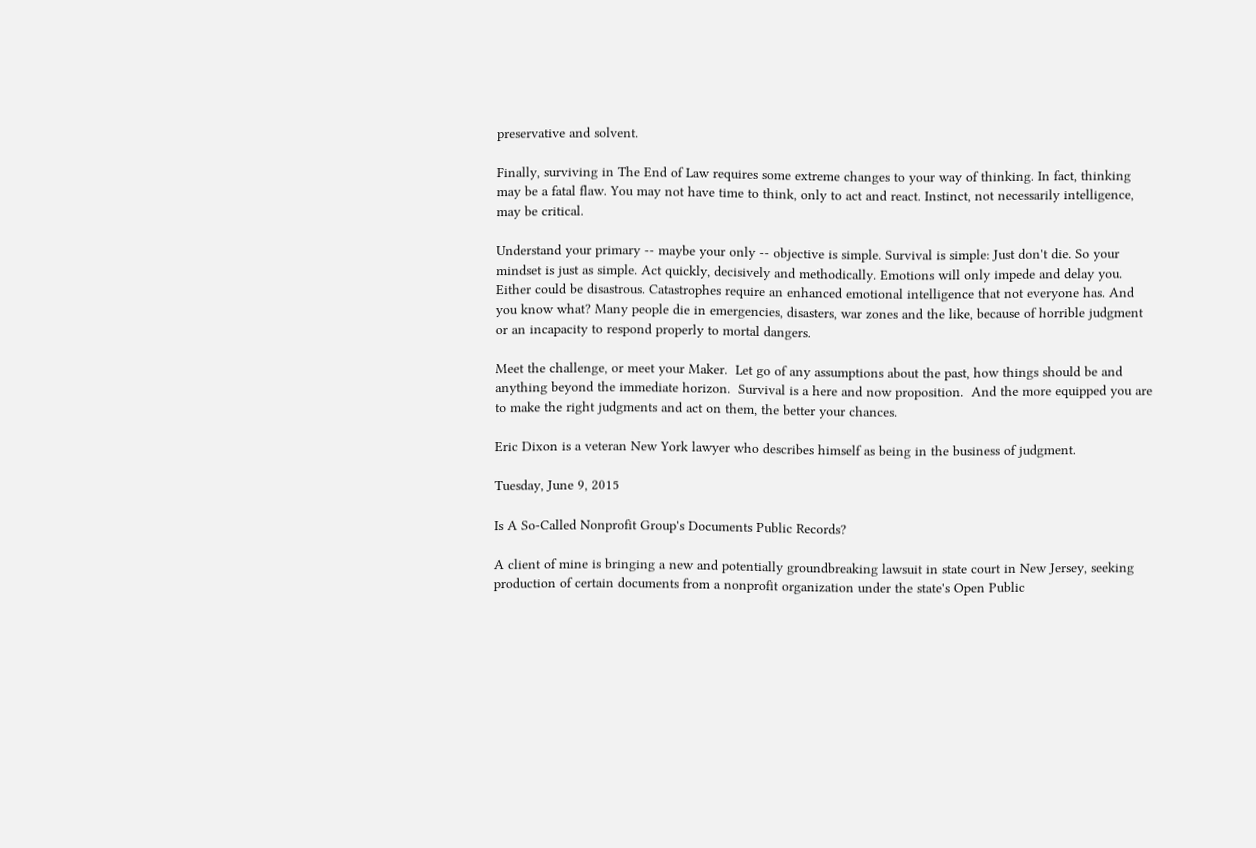preservative and solvent.

Finally, surviving in The End of Law requires some extreme changes to your way of thinking. In fact, thinking may be a fatal flaw. You may not have time to think, only to act and react. Instinct, not necessarily intelligence, may be critical.

Understand your primary -- maybe your only -- objective is simple. Survival is simple: Just don't die. So your mindset is just as simple. Act quickly, decisively and methodically. Emotions will only impede and delay you. Either could be disastrous. Catastrophes require an enhanced emotional intelligence that not everyone has. And you know what? Many people die in emergencies, disasters, war zones and the like, because of horrible judgment or an incapacity to respond properly to mortal dangers.

Meet the challenge, or meet your Maker.  Let go of any assumptions about the past, how things should be and anything beyond the immediate horizon.  Survival is a here and now proposition.  And the more equipped you are to make the right judgments and act on them, the better your chances.

Eric Dixon is a veteran New York lawyer who describes himself as being in the business of judgment.

Tuesday, June 9, 2015

Is A So-Called Nonprofit Group's Documents Public Records?

A client of mine is bringing a new and potentially groundbreaking lawsuit in state court in New Jersey, seeking production of certain documents from a nonprofit organization under the state's Open Public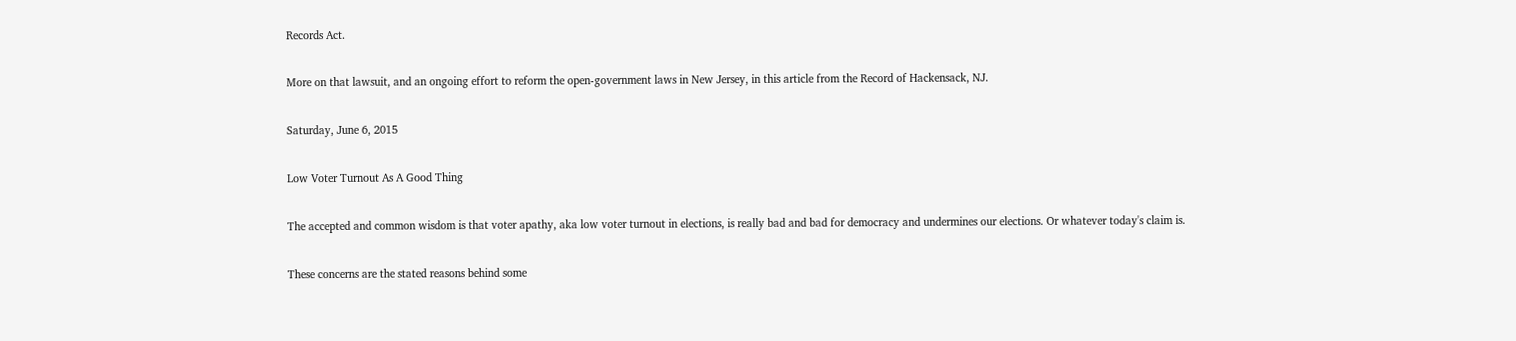Records Act.

More on that lawsuit, and an ongoing effort to reform the open-government laws in New Jersey, in this article from the Record of Hackensack, NJ.

Saturday, June 6, 2015

Low Voter Turnout As A Good Thing

The accepted and common wisdom is that voter apathy, aka low voter turnout in elections, is really bad and bad for democracy and undermines our elections. Or whatever today's claim is.

These concerns are the stated reasons behind some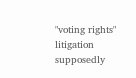"voting rights" litigation supposedly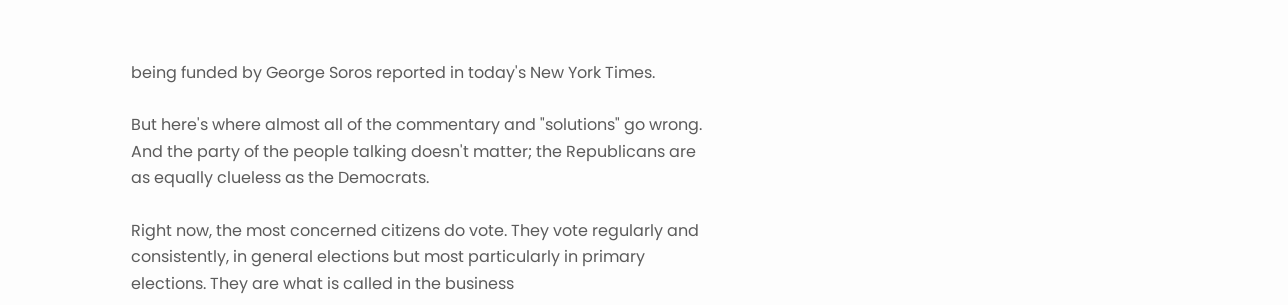being funded by George Soros reported in today's New York Times.

But here's where almost all of the commentary and "solutions" go wrong. And the party of the people talking doesn't matter; the Republicans are as equally clueless as the Democrats.

Right now, the most concerned citizens do vote. They vote regularly and consistently, in general elections but most particularly in primary elections. They are what is called in the business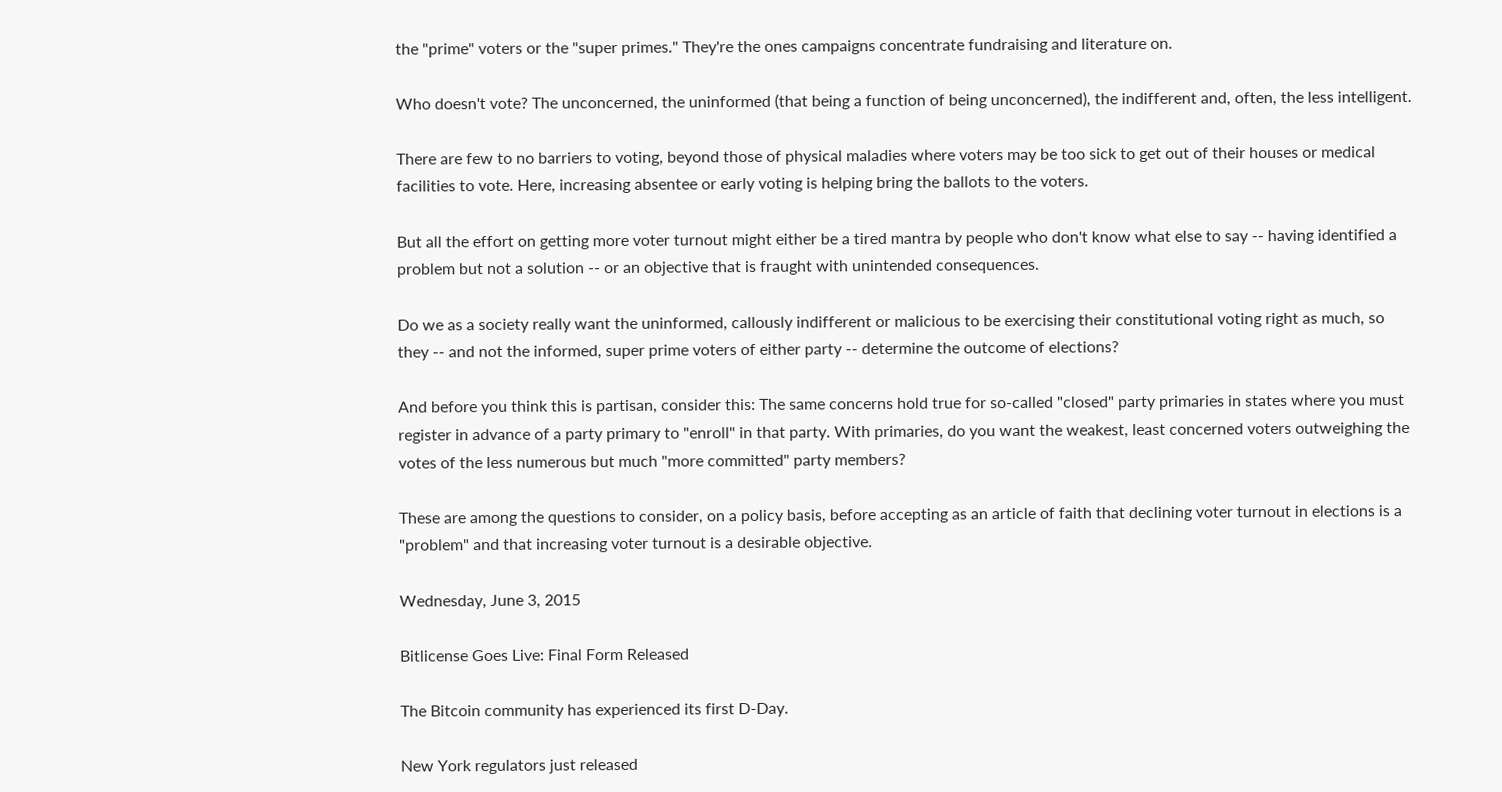the "prime" voters or the "super primes." They're the ones campaigns concentrate fundraising and literature on.

Who doesn't vote? The unconcerned, the uninformed (that being a function of being unconcerned), the indifferent and, often, the less intelligent.

There are few to no barriers to voting, beyond those of physical maladies where voters may be too sick to get out of their houses or medical facilities to vote. Here, increasing absentee or early voting is helping bring the ballots to the voters.

But all the effort on getting more voter turnout might either be a tired mantra by people who don't know what else to say -- having identified a problem but not a solution -- or an objective that is fraught with unintended consequences.

Do we as a society really want the uninformed, callously indifferent or malicious to be exercising their constitutional voting right as much, so they -- and not the informed, super prime voters of either party -- determine the outcome of elections?

And before you think this is partisan, consider this: The same concerns hold true for so-called "closed" party primaries in states where you must register in advance of a party primary to "enroll" in that party. With primaries, do you want the weakest, least concerned voters outweighing the votes of the less numerous but much "more committed" party members?

These are among the questions to consider, on a policy basis, before accepting as an article of faith that declining voter turnout in elections is a "problem" and that increasing voter turnout is a desirable objective.

Wednesday, June 3, 2015

Bitlicense Goes Live: Final Form Released

The Bitcoin community has experienced its first D-Day.

New York regulators just released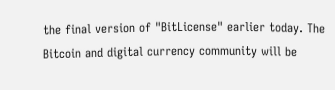the final version of "BitLicense" earlier today. The Bitcoin and digital currency community will be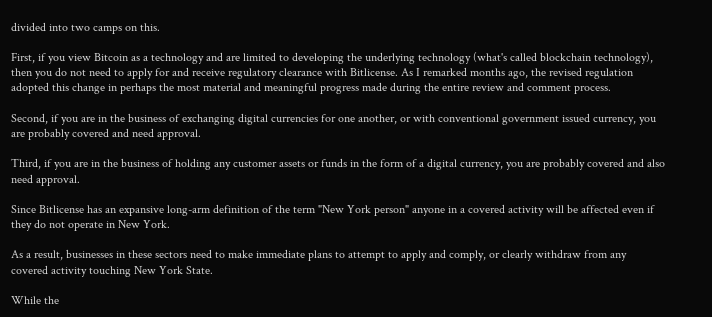divided into two camps on this.

First, if you view Bitcoin as a technology and are limited to developing the underlying technology (what's called blockchain technology), then you do not need to apply for and receive regulatory clearance with Bitlicense. As I remarked months ago, the revised regulation adopted this change in perhaps the most material and meaningful progress made during the entire review and comment process.

Second, if you are in the business of exchanging digital currencies for one another, or with conventional government issued currency, you are probably covered and need approval.

Third, if you are in the business of holding any customer assets or funds in the form of a digital currency, you are probably covered and also need approval.

Since Bitlicense has an expansive long-arm definition of the term "New York person" anyone in a covered activity will be affected even if they do not operate in New York.

As a result, businesses in these sectors need to make immediate plans to attempt to apply and comply, or clearly withdraw from any covered activity touching New York State.

While the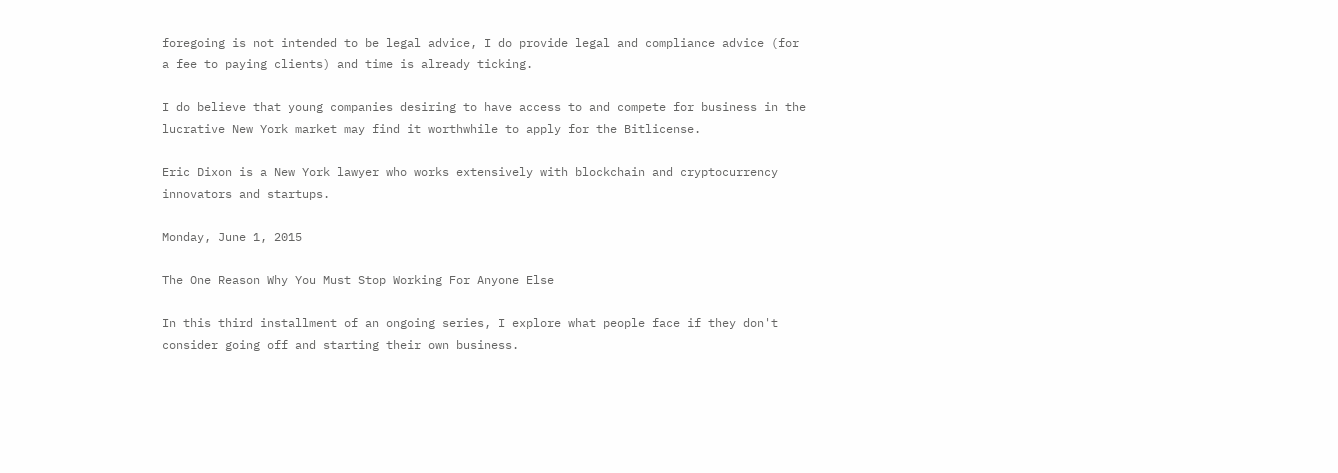foregoing is not intended to be legal advice, I do provide legal and compliance advice (for a fee to paying clients) and time is already ticking.

I do believe that young companies desiring to have access to and compete for business in the lucrative New York market may find it worthwhile to apply for the Bitlicense.

Eric Dixon is a New York lawyer who works extensively with blockchain and cryptocurrency innovators and startups.

Monday, June 1, 2015

The One Reason Why You Must Stop Working For Anyone Else

In this third installment of an ongoing series, I explore what people face if they don't consider going off and starting their own business.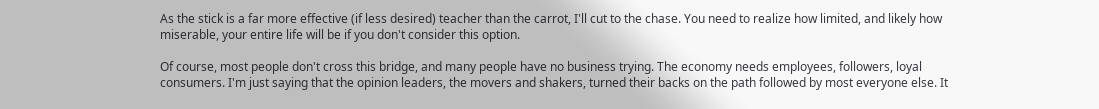As the stick is a far more effective (if less desired) teacher than the carrot, I'll cut to the chase. You need to realize how limited, and likely how miserable, your entire life will be if you don't consider this option.

Of course, most people don't cross this bridge, and many people have no business trying. The economy needs employees, followers, loyal consumers. I'm just saying that the opinion leaders, the movers and shakers, turned their backs on the path followed by most everyone else. It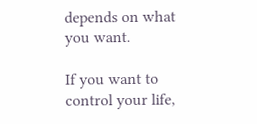depends on what you want.

If you want to control your life,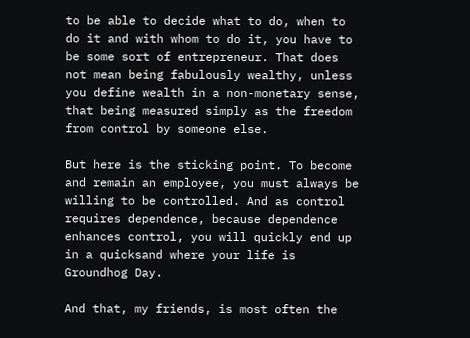to be able to decide what to do, when to do it and with whom to do it, you have to be some sort of entrepreneur. That does not mean being fabulously wealthy, unless you define wealth in a non-monetary sense, that being measured simply as the freedom from control by someone else.

But here is the sticking point. To become and remain an employee, you must always be willing to be controlled. And as control requires dependence, because dependence enhances control, you will quickly end up in a quicksand where your life is Groundhog Day.

And that, my friends, is most often the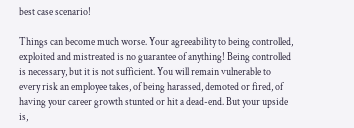best case scenario!

Things can become much worse. Your agreeability to being controlled, exploited and mistreated is no guarantee of anything! Being controlled is necessary, but it is not sufficient. You will remain vulnerable to every risk an employee takes, of being harassed, demoted or fired, of having your career growth stunted or hit a dead-end. But your upside is,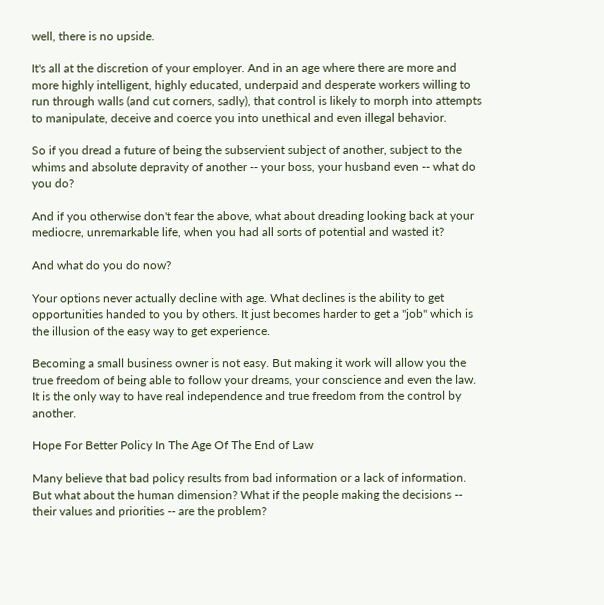well, there is no upside.

It's all at the discretion of your employer. And in an age where there are more and more highly intelligent, highly educated, underpaid and desperate workers willing to run through walls (and cut corners, sadly), that control is likely to morph into attempts to manipulate, deceive and coerce you into unethical and even illegal behavior.

So if you dread a future of being the subservient subject of another, subject to the whims and absolute depravity of another -- your boss, your husband even -- what do you do?

And if you otherwise don't fear the above, what about dreading looking back at your mediocre, unremarkable life, when you had all sorts of potential and wasted it?

And what do you do now?

Your options never actually decline with age. What declines is the ability to get opportunities handed to you by others. It just becomes harder to get a "job" which is the illusion of the easy way to get experience.

Becoming a small business owner is not easy. But making it work will allow you the true freedom of being able to follow your dreams, your conscience and even the law. It is the only way to have real independence and true freedom from the control by another.

Hope For Better Policy In The Age Of The End of Law

Many believe that bad policy results from bad information or a lack of information.  But what about the human dimension? What if the people making the decisions -- their values and priorities -- are the problem?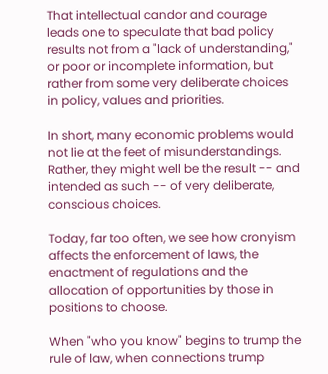That intellectual candor and courage leads one to speculate that bad policy results not from a "lack of understanding," or poor or incomplete information, but rather from some very deliberate choices in policy, values and priorities.

In short, many economic problems would not lie at the feet of misunderstandings. Rather, they might well be the result -- and intended as such -- of very deliberate, conscious choices.

Today, far too often, we see how cronyism affects the enforcement of laws, the enactment of regulations and the allocation of opportunities by those in positions to choose.

When "who you know" begins to trump the rule of law, when connections trump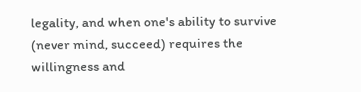legality, and when one's ability to survive (never mind, succeed) requires the willingness and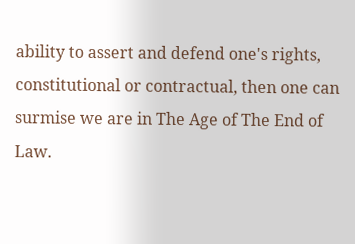ability to assert and defend one's rights, constitutional or contractual, then one can surmise we are in The Age of The End of Law.